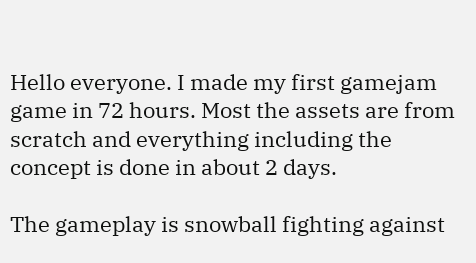Hello everyone. I made my first gamejam game in 72 hours. Most the assets are from scratch and everything including the concept is done in about 2 days.

The gameplay is snowball fighting against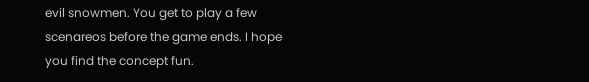evil snowmen. You get to play a few scenareos before the game ends. I hope you find the concept fun.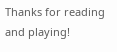Thanks for reading and playing!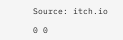Source: itch.io

0 0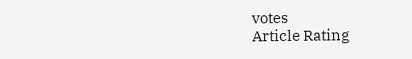votes
Article Rating